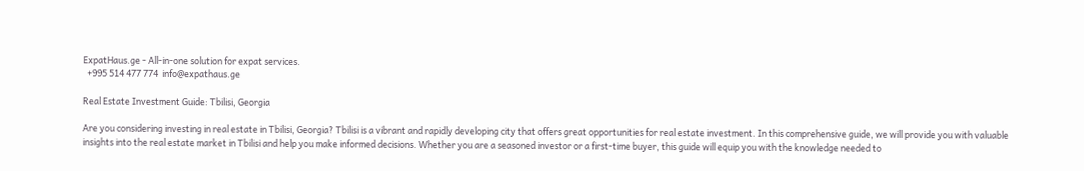ExpatHaus.ge - All-in-one solution for expat services.
  +995 514 477 774  info@expathaus.ge

Real Estate Investment Guide: Tbilisi, Georgia

Are you considering investing in real estate in Tbilisi, Georgia? Tbilisi is a vibrant and rapidly developing city that offers great opportunities for real estate investment. In this comprehensive guide, we will provide you with valuable insights into the real estate market in Tbilisi and help you make informed decisions. Whether you are a seasoned investor or a first-time buyer, this guide will equip you with the knowledge needed to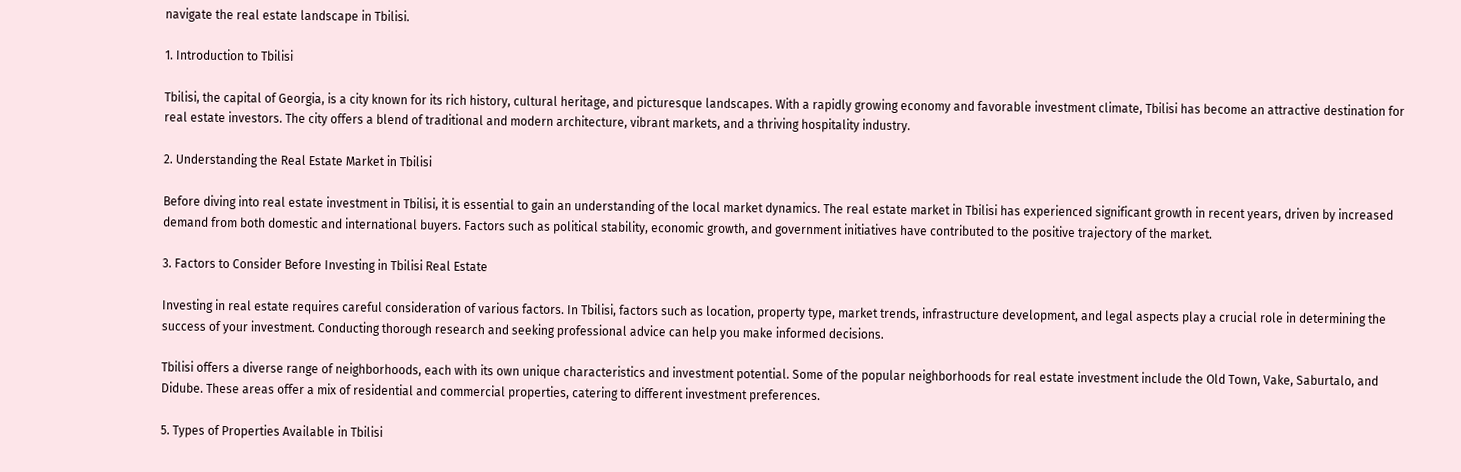navigate the real estate landscape in Tbilisi.

1. Introduction to Tbilisi

Tbilisi, the capital of Georgia, is a city known for its rich history, cultural heritage, and picturesque landscapes. With a rapidly growing economy and favorable investment climate, Tbilisi has become an attractive destination for real estate investors. The city offers a blend of traditional and modern architecture, vibrant markets, and a thriving hospitality industry.

2. Understanding the Real Estate Market in Tbilisi

Before diving into real estate investment in Tbilisi, it is essential to gain an understanding of the local market dynamics. The real estate market in Tbilisi has experienced significant growth in recent years, driven by increased demand from both domestic and international buyers. Factors such as political stability, economic growth, and government initiatives have contributed to the positive trajectory of the market.

3. Factors to Consider Before Investing in Tbilisi Real Estate

Investing in real estate requires careful consideration of various factors. In Tbilisi, factors such as location, property type, market trends, infrastructure development, and legal aspects play a crucial role in determining the success of your investment. Conducting thorough research and seeking professional advice can help you make informed decisions.

Tbilisi offers a diverse range of neighborhoods, each with its own unique characteristics and investment potential. Some of the popular neighborhoods for real estate investment include the Old Town, Vake, Saburtalo, and Didube. These areas offer a mix of residential and commercial properties, catering to different investment preferences.

5. Types of Properties Available in Tbilisi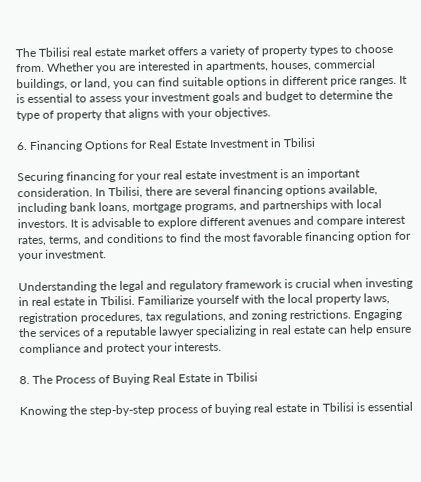The Tbilisi real estate market offers a variety of property types to choose from. Whether you are interested in apartments, houses, commercial buildings, or land, you can find suitable options in different price ranges. It is essential to assess your investment goals and budget to determine the type of property that aligns with your objectives.

6. Financing Options for Real Estate Investment in Tbilisi

Securing financing for your real estate investment is an important consideration. In Tbilisi, there are several financing options available, including bank loans, mortgage programs, and partnerships with local investors. It is advisable to explore different avenues and compare interest rates, terms, and conditions to find the most favorable financing option for your investment.

Understanding the legal and regulatory framework is crucial when investing in real estate in Tbilisi. Familiarize yourself with the local property laws, registration procedures, tax regulations, and zoning restrictions. Engaging the services of a reputable lawyer specializing in real estate can help ensure compliance and protect your interests.

8. The Process of Buying Real Estate in Tbilisi

Knowing the step-by-step process of buying real estate in Tbilisi is essential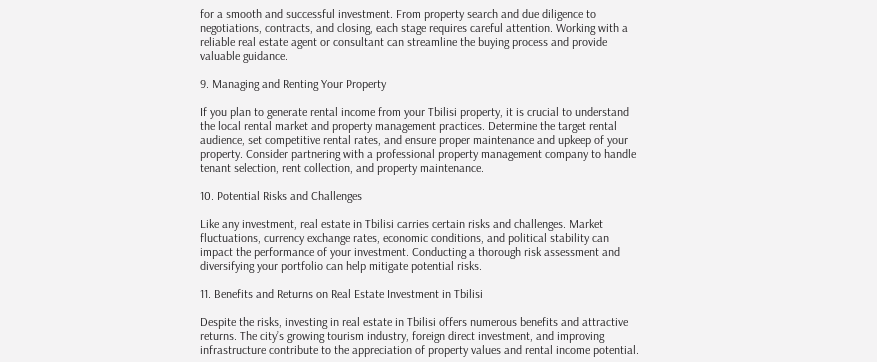for a smooth and successful investment. From property search and due diligence to negotiations, contracts, and closing, each stage requires careful attention. Working with a reliable real estate agent or consultant can streamline the buying process and provide valuable guidance.

9. Managing and Renting Your Property

If you plan to generate rental income from your Tbilisi property, it is crucial to understand the local rental market and property management practices. Determine the target rental audience, set competitive rental rates, and ensure proper maintenance and upkeep of your property. Consider partnering with a professional property management company to handle tenant selection, rent collection, and property maintenance.

10. Potential Risks and Challenges

Like any investment, real estate in Tbilisi carries certain risks and challenges. Market fluctuations, currency exchange rates, economic conditions, and political stability can impact the performance of your investment. Conducting a thorough risk assessment and diversifying your portfolio can help mitigate potential risks.

11. Benefits and Returns on Real Estate Investment in Tbilisi

Despite the risks, investing in real estate in Tbilisi offers numerous benefits and attractive returns. The city’s growing tourism industry, foreign direct investment, and improving infrastructure contribute to the appreciation of property values and rental income potential.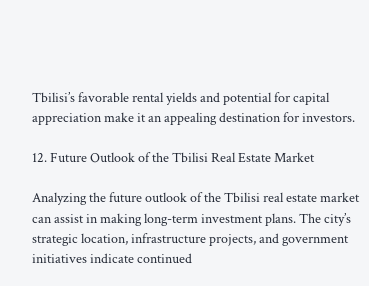Tbilisi’s favorable rental yields and potential for capital appreciation make it an appealing destination for investors.

12. Future Outlook of the Tbilisi Real Estate Market

Analyzing the future outlook of the Tbilisi real estate market can assist in making long-term investment plans. The city’s strategic location, infrastructure projects, and government initiatives indicate continued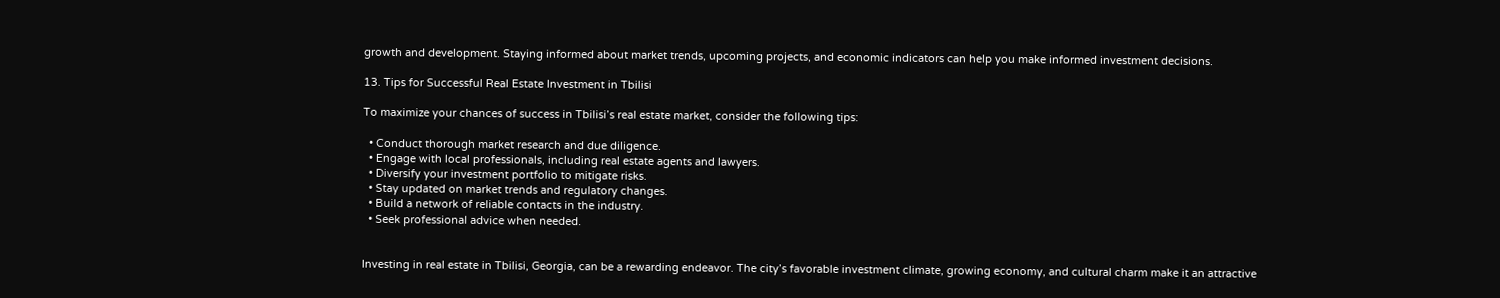growth and development. Staying informed about market trends, upcoming projects, and economic indicators can help you make informed investment decisions.

13. Tips for Successful Real Estate Investment in Tbilisi

To maximize your chances of success in Tbilisi’s real estate market, consider the following tips:

  • Conduct thorough market research and due diligence.
  • Engage with local professionals, including real estate agents and lawyers.
  • Diversify your investment portfolio to mitigate risks.
  • Stay updated on market trends and regulatory changes.
  • Build a network of reliable contacts in the industry.
  • Seek professional advice when needed.


Investing in real estate in Tbilisi, Georgia, can be a rewarding endeavor. The city’s favorable investment climate, growing economy, and cultural charm make it an attractive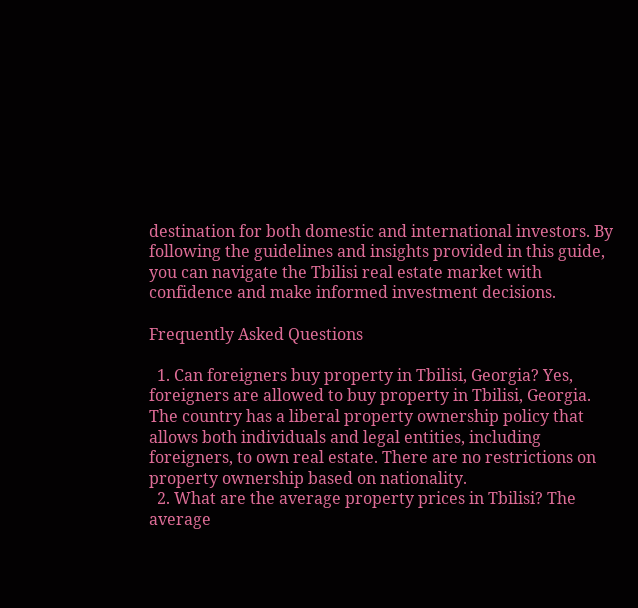destination for both domestic and international investors. By following the guidelines and insights provided in this guide, you can navigate the Tbilisi real estate market with confidence and make informed investment decisions.

Frequently Asked Questions

  1. Can foreigners buy property in Tbilisi, Georgia? Yes, foreigners are allowed to buy property in Tbilisi, Georgia. The country has a liberal property ownership policy that allows both individuals and legal entities, including foreigners, to own real estate. There are no restrictions on property ownership based on nationality.
  2. What are the average property prices in Tbilisi? The average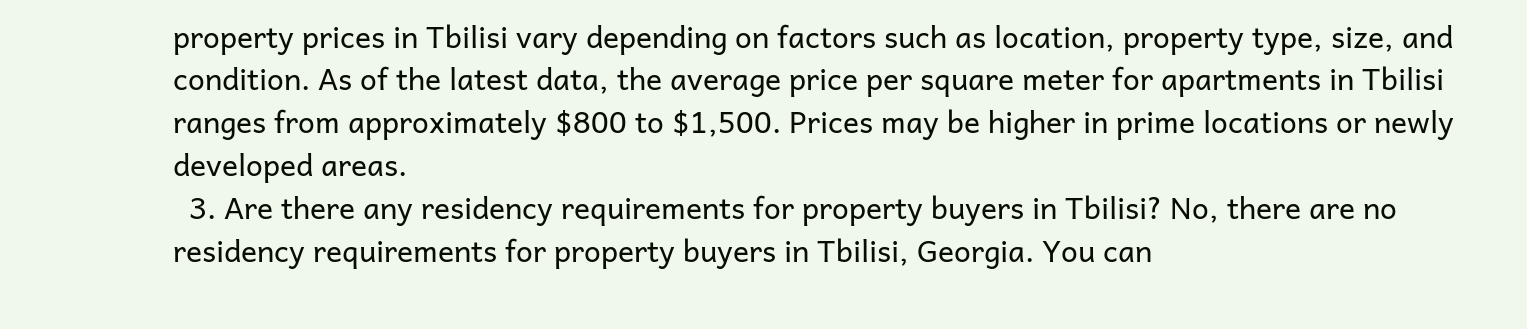property prices in Tbilisi vary depending on factors such as location, property type, size, and condition. As of the latest data, the average price per square meter for apartments in Tbilisi ranges from approximately $800 to $1,500. Prices may be higher in prime locations or newly developed areas.
  3. Are there any residency requirements for property buyers in Tbilisi? No, there are no residency requirements for property buyers in Tbilisi, Georgia. You can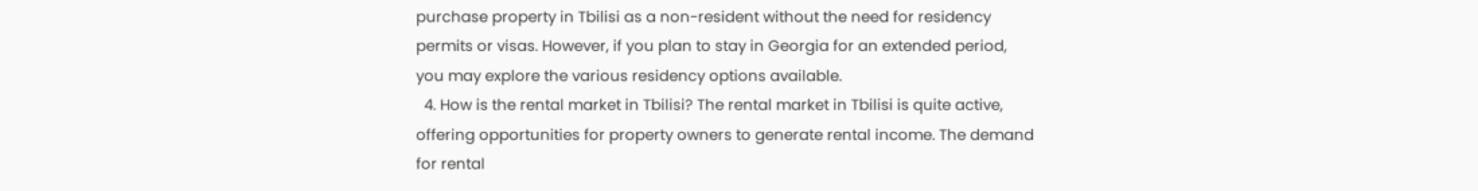purchase property in Tbilisi as a non-resident without the need for residency permits or visas. However, if you plan to stay in Georgia for an extended period, you may explore the various residency options available.
  4. How is the rental market in Tbilisi? The rental market in Tbilisi is quite active, offering opportunities for property owners to generate rental income. The demand for rental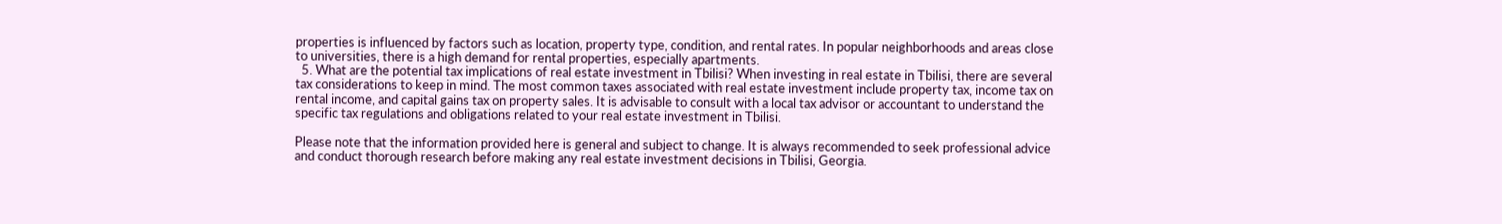properties is influenced by factors such as location, property type, condition, and rental rates. In popular neighborhoods and areas close to universities, there is a high demand for rental properties, especially apartments.
  5. What are the potential tax implications of real estate investment in Tbilisi? When investing in real estate in Tbilisi, there are several tax considerations to keep in mind. The most common taxes associated with real estate investment include property tax, income tax on rental income, and capital gains tax on property sales. It is advisable to consult with a local tax advisor or accountant to understand the specific tax regulations and obligations related to your real estate investment in Tbilisi.

Please note that the information provided here is general and subject to change. It is always recommended to seek professional advice and conduct thorough research before making any real estate investment decisions in Tbilisi, Georgia.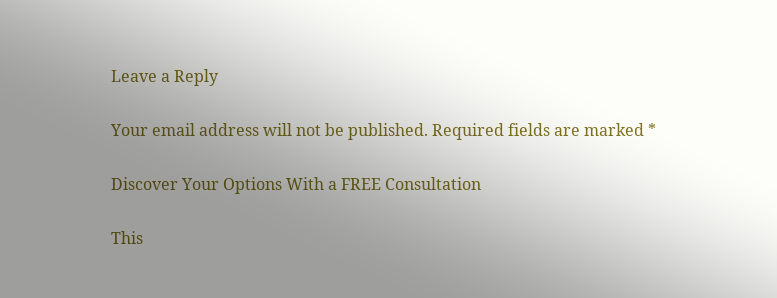Leave a Reply

Your email address will not be published. Required fields are marked *

Discover Your Options With a FREE Consultation

This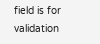field is for validation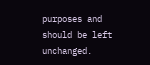purposes and should be left unchanged.